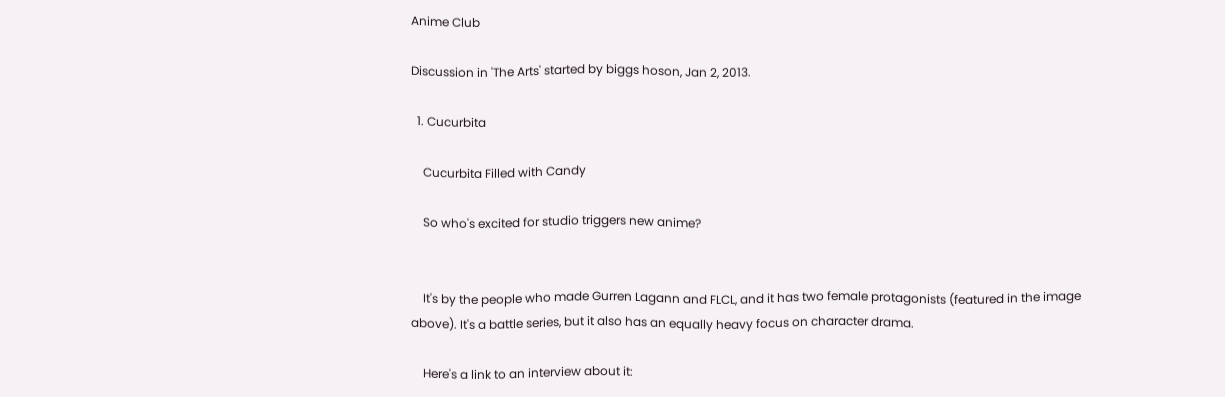Anime Club

Discussion in 'The Arts' started by biggs hoson, Jan 2, 2013.

  1. Cucurbita

    Cucurbita Filled with Candy

    So who's excited for studio triggers new anime?


    It's by the people who made Gurren Lagann and FLCL, and it has two female protagonists (featured in the image above). It's a battle series, but it also has an equally heavy focus on character drama.

    Here's a link to an interview about it: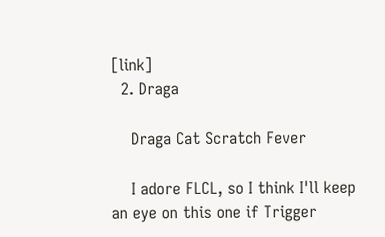[link]
  2. Draga

    Draga Cat Scratch Fever

    I adore FLCL, so I think I'll keep an eye on this one if Trigger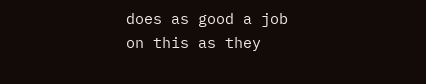does as good a job on this as they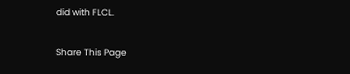did with FLCL.

Share This Page